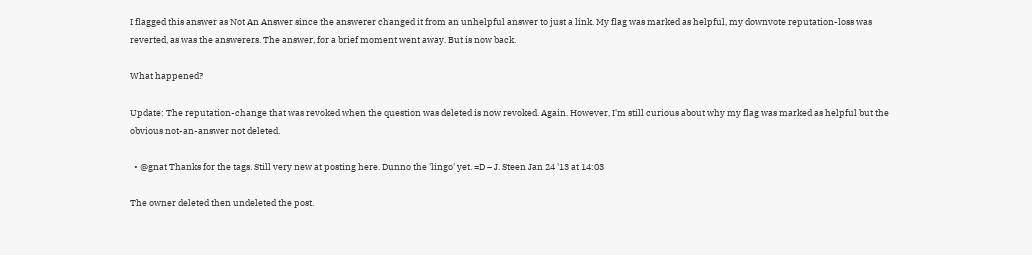I flagged this answer as Not An Answer since the answerer changed it from an unhelpful answer to just a link. My flag was marked as helpful, my downvote reputation-loss was reverted, as was the answerers. The answer, for a brief moment went away. But is now back.

What happened?

Update: The reputation-change that was revoked when the question was deleted is now revoked. Again. However, I'm still curious about why my flag was marked as helpful but the obvious not-an-answer not deleted.

  • @gnat Thanks for the tags. Still very new at posting here. Dunno the 'lingo' yet. =D – J. Steen Jan 24 '13 at 14:03

The owner deleted then undeleted the post.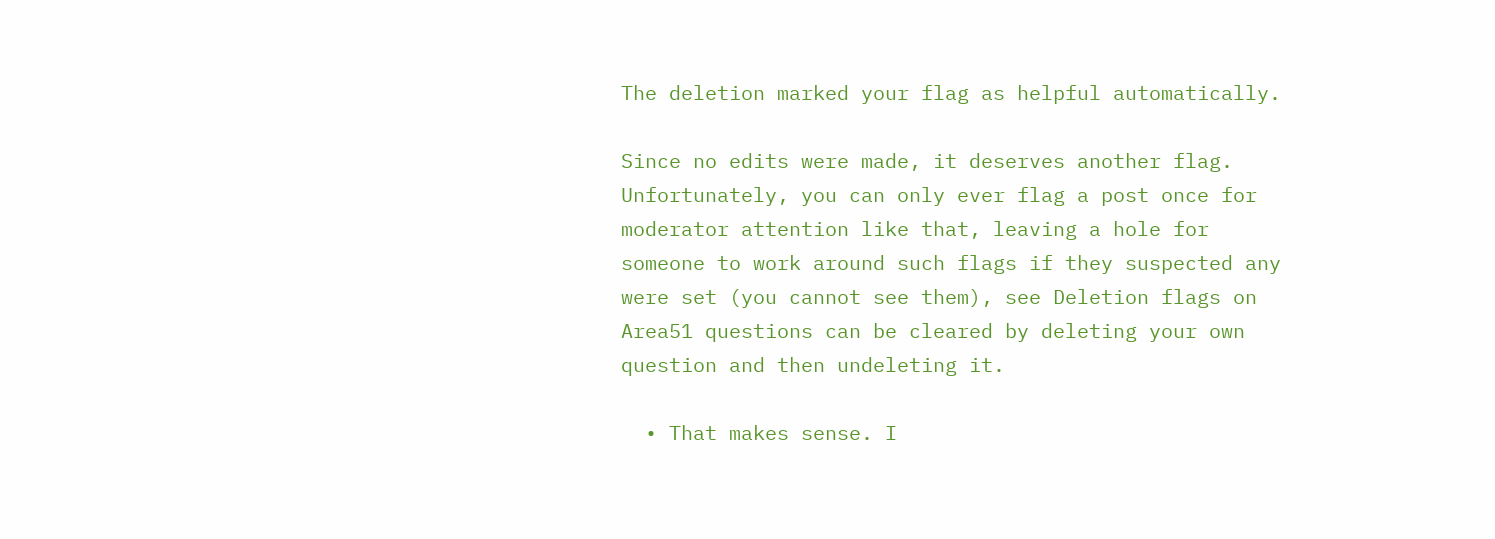The deletion marked your flag as helpful automatically.

Since no edits were made, it deserves another flag. Unfortunately, you can only ever flag a post once for moderator attention like that, leaving a hole for someone to work around such flags if they suspected any were set (you cannot see them), see Deletion flags on Area51 questions can be cleared by deleting your own question and then undeleting it.

  • That makes sense. I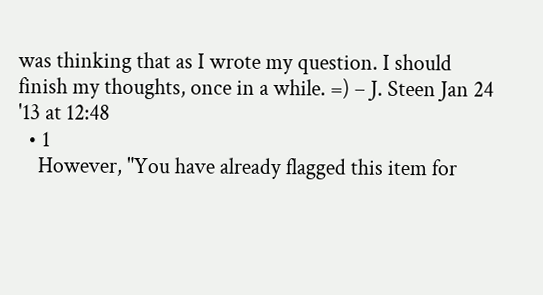was thinking that as I wrote my question. I should finish my thoughts, once in a while. =) – J. Steen Jan 24 '13 at 12:48
  • 1
    However, "You have already flagged this item for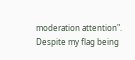moderation attention". Despite my flag being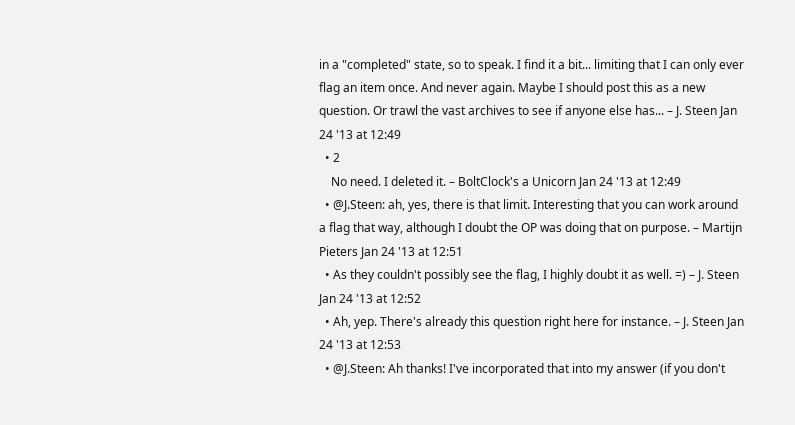in a "completed" state, so to speak. I find it a bit... limiting that I can only ever flag an item once. And never again. Maybe I should post this as a new question. Or trawl the vast archives to see if anyone else has... – J. Steen Jan 24 '13 at 12:49
  • 2
    No need. I deleted it. – BoltClock's a Unicorn Jan 24 '13 at 12:49
  • @J.Steen: ah, yes, there is that limit. Interesting that you can work around a flag that way, although I doubt the OP was doing that on purpose. – Martijn Pieters Jan 24 '13 at 12:51
  • As they couldn't possibly see the flag, I highly doubt it as well. =) – J. Steen Jan 24 '13 at 12:52
  • Ah, yep. There's already this question right here for instance. – J. Steen Jan 24 '13 at 12:53
  • @J.Steen: Ah thanks! I've incorporated that into my answer (if you don't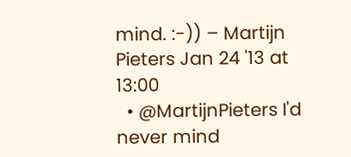mind. :-)) – Martijn Pieters Jan 24 '13 at 13:00
  • @MartijnPieters I'd never mind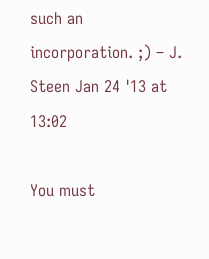such an incorporation. ;) – J. Steen Jan 24 '13 at 13:02

You must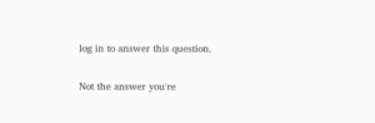log in to answer this question.

Not the answer you're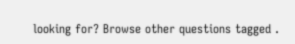looking for? Browse other questions tagged .